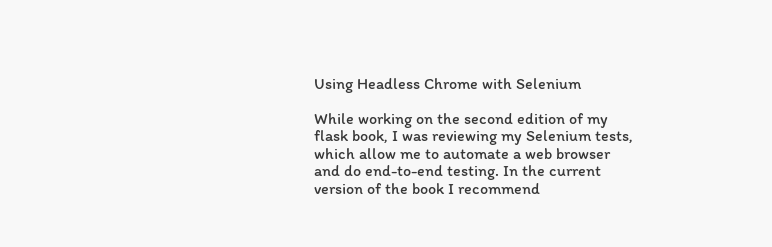Using Headless Chrome with Selenium

While working on the second edition of my flask book, I was reviewing my Selenium tests, which allow me to automate a web browser and do end-to-end testing. In the current version of the book I recommend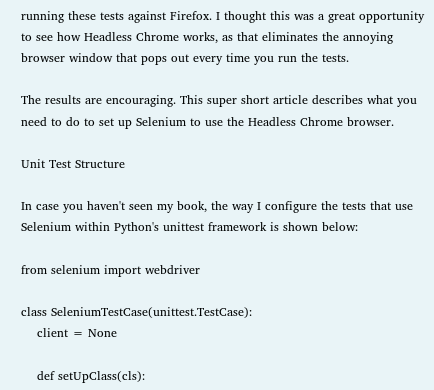running these tests against Firefox. I thought this was a great opportunity to see how Headless Chrome works, as that eliminates the annoying browser window that pops out every time you run the tests.

The results are encouraging. This super short article describes what you need to do to set up Selenium to use the Headless Chrome browser.

Unit Test Structure

In case you haven't seen my book, the way I configure the tests that use Selenium within Python's unittest framework is shown below:

from selenium import webdriver

class SeleniumTestCase(unittest.TestCase):
    client = None

    def setUpClass(cls):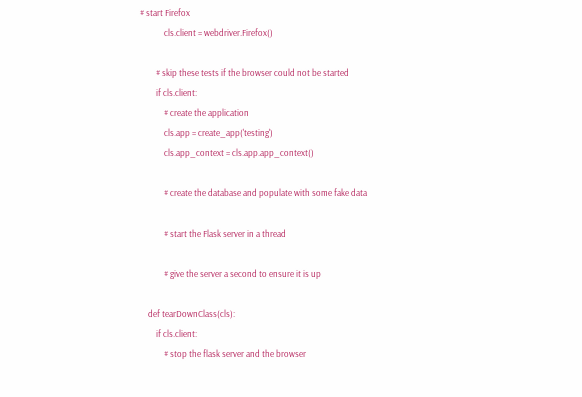# start Firefox
            cls.client = webdriver.Firefox()

        # skip these tests if the browser could not be started
        if cls.client:
            # create the application
            cls.app = create_app('testing')
            cls.app_context = cls.app.app_context()

            # create the database and populate with some fake data

            # start the Flask server in a thread

            # give the server a second to ensure it is up

    def tearDownClass(cls):
        if cls.client:
            # stop the flask server and the browser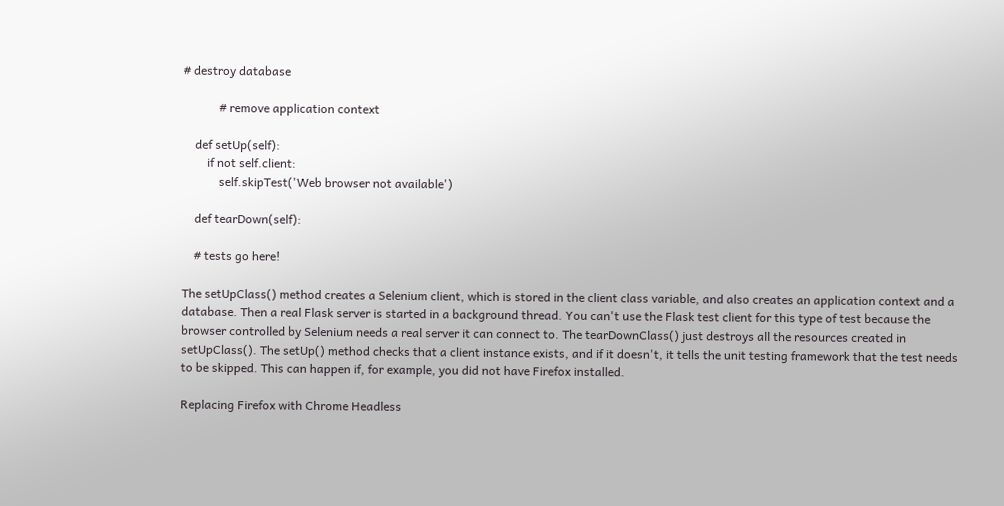# destroy database

            # remove application context

    def setUp(self):
        if not self.client:
            self.skipTest('Web browser not available')

    def tearDown(self):

    # tests go here!

The setUpClass() method creates a Selenium client, which is stored in the client class variable, and also creates an application context and a database. Then a real Flask server is started in a background thread. You can't use the Flask test client for this type of test because the browser controlled by Selenium needs a real server it can connect to. The tearDownClass() just destroys all the resources created in setUpClass(). The setUp() method checks that a client instance exists, and if it doesn't, it tells the unit testing framework that the test needs to be skipped. This can happen if, for example, you did not have Firefox installed.

Replacing Firefox with Chrome Headless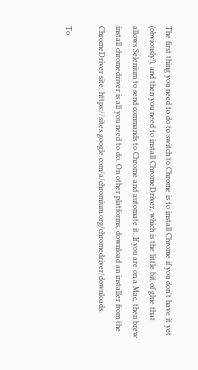The first thing you need to do to switch to Chrome is to install Chrome if you don't have it yet (obviously!), and then you need to install ChromeDriver, which is the little bit of glue that allows Selenium to send commands to Chrome and automate it. If you are on a Mac, then brew install chromedriver is all you need to do. On other platforms, download an installer from the ChromeDriver site: https://sites.google.com/a/chromium.org/chromedriver/downloads.

To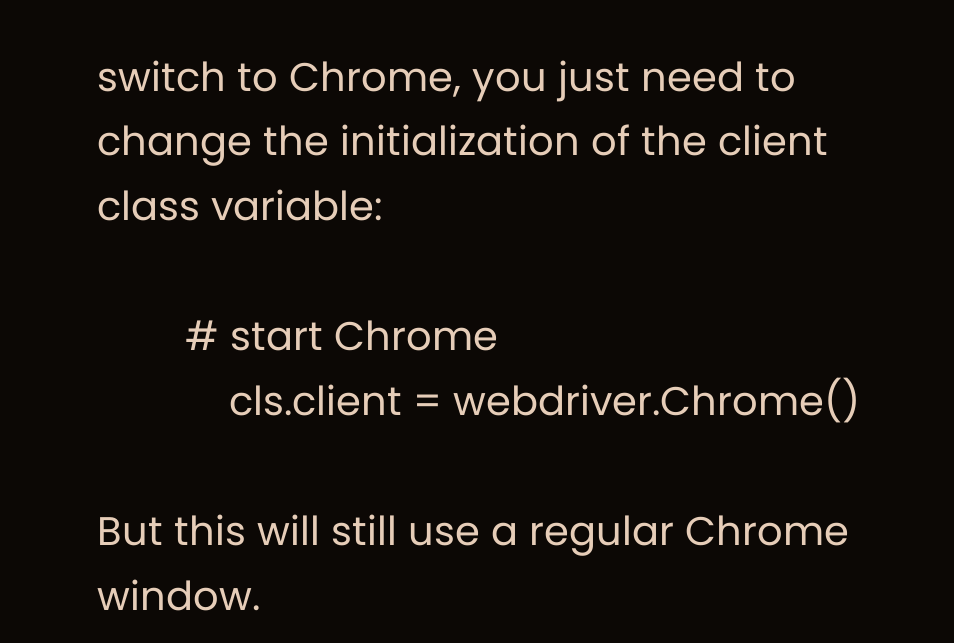switch to Chrome, you just need to change the initialization of the client class variable:

        # start Chrome
            cls.client = webdriver.Chrome()

But this will still use a regular Chrome window.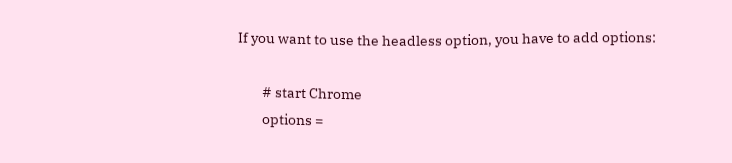If you want to use the headless option, you have to add options:

        # start Chrome
        options =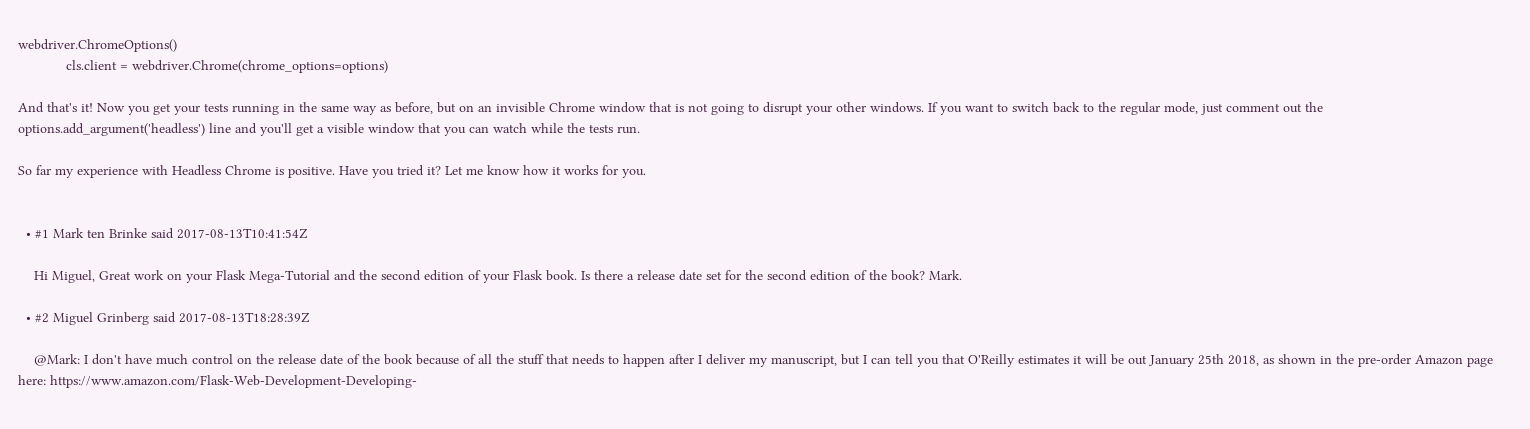webdriver.ChromeOptions()
            cls.client = webdriver.Chrome(chrome_options=options)

And that's it! Now you get your tests running in the same way as before, but on an invisible Chrome window that is not going to disrupt your other windows. If you want to switch back to the regular mode, just comment out the options.add_argument('headless') line and you'll get a visible window that you can watch while the tests run.

So far my experience with Headless Chrome is positive. Have you tried it? Let me know how it works for you.


  • #1 Mark ten Brinke said 2017-08-13T10:41:54Z

    Hi Miguel, Great work on your Flask Mega-Tutorial and the second edition of your Flask book. Is there a release date set for the second edition of the book? Mark.

  • #2 Miguel Grinberg said 2017-08-13T18:28:39Z

    @Mark: I don't have much control on the release date of the book because of all the stuff that needs to happen after I deliver my manuscript, but I can tell you that O'Reilly estimates it will be out January 25th 2018, as shown in the pre-order Amazon page here: https://www.amazon.com/Flask-Web-Development-Developing-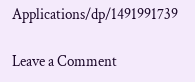Applications/dp/1491991739

Leave a Comment